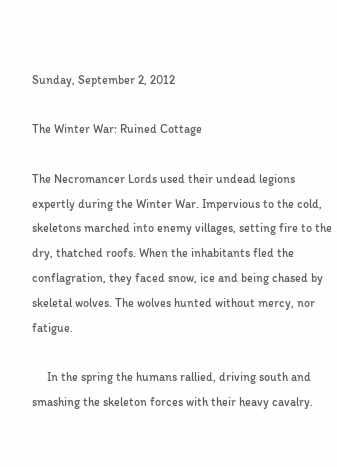Sunday, September 2, 2012

The Winter War: Ruined Cottage

The Necromancer Lords used their undead legions expertly during the Winter War. Impervious to the cold, skeletons marched into enemy villages, setting fire to the dry, thatched roofs. When the inhabitants fled the conflagration, they faced snow, ice and being chased by skeletal wolves. The wolves hunted without mercy, nor fatigue.

     In the spring the humans rallied, driving south and smashing the skeleton forces with their heavy cavalry.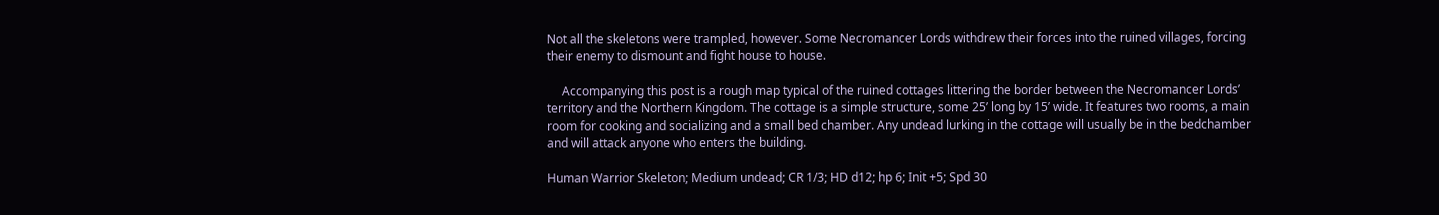Not all the skeletons were trampled, however. Some Necromancer Lords withdrew their forces into the ruined villages, forcing their enemy to dismount and fight house to house.

     Accompanying this post is a rough map typical of the ruined cottages littering the border between the Necromancer Lords’ territory and the Northern Kingdom. The cottage is a simple structure, some 25’ long by 15’ wide. It features two rooms, a main room for cooking and socializing and a small bed chamber. Any undead lurking in the cottage will usually be in the bedchamber and will attack anyone who enters the building.

Human Warrior Skeleton; Medium undead; CR 1/3; HD d12; hp 6; Init +5; Spd 30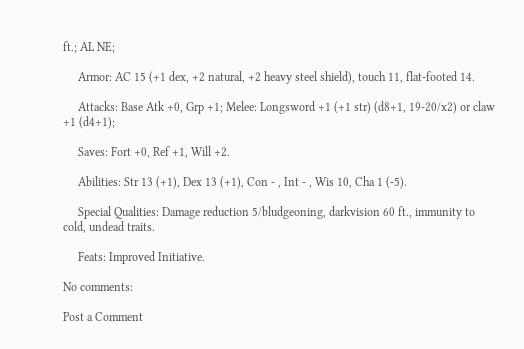ft.; AL NE;

     Armor: AC 15 (+1 dex, +2 natural, +2 heavy steel shield), touch 11, flat-footed 14.

     Attacks: Base Atk +0, Grp +1; Melee: Longsword +1 (+1 str) (d8+1, 19-20/x2) or claw +1 (d4+1);

     Saves: Fort +0, Ref +1, Will +2.

     Abilities: Str 13 (+1), Dex 13 (+1), Con - , Int - , Wis 10, Cha 1 (-5).

     Special Qualities: Damage reduction 5/bludgeoning, darkvision 60 ft., immunity to cold, undead traits.

     Feats: Improved Initiative.

No comments:

Post a Comment